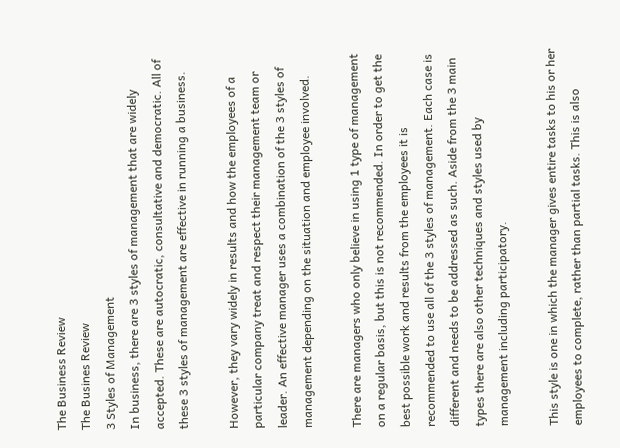The Business Review
The Busines Review
3 Styles of Management
In business, there are 3 styles of management that are widely accepted. These are autocratic, consultative and democratic. All of these 3 styles of management are effective in running a business.

However, they vary widely in results and how the employees of a particular company treat and respect their management team or leader. An effective manager uses a combination of the 3 styles of management depending on the situation and employee involved.

There are managers who only believe in using 1 type of management on a regular basis, but this is not recommended. In order to get the best possible work and results from the employees it is recommended to use all of the 3 styles of management. Each case is different and needs to be addressed as such. Aside from the 3 main types there are also other techniques and styles used by management including participatory.

This style is one in which the manager gives entire tasks to his or her employees to complete, rather than partial tasks. This is also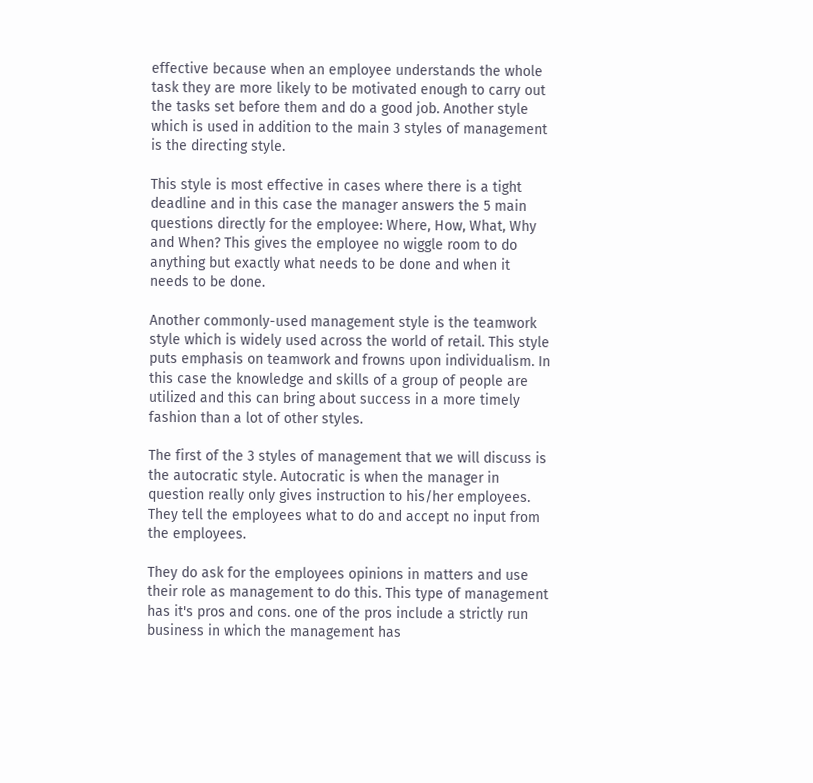effective because when an employee understands the whole task they are more likely to be motivated enough to carry out the tasks set before them and do a good job. Another style which is used in addition to the main 3 styles of management is the directing style.

This style is most effective in cases where there is a tight deadline and in this case the manager answers the 5 main questions directly for the employee: Where, How, What, Why and When? This gives the employee no wiggle room to do anything but exactly what needs to be done and when it needs to be done.

Another commonly-used management style is the teamwork style which is widely used across the world of retail. This style puts emphasis on teamwork and frowns upon individualism. In this case the knowledge and skills of a group of people are utilized and this can bring about success in a more timely fashion than a lot of other styles.

The first of the 3 styles of management that we will discuss is the autocratic style. Autocratic is when the manager in question really only gives instruction to his/her employees. They tell the employees what to do and accept no input from the employees.

They do ask for the employees opinions in matters and use their role as management to do this. This type of management has it's pros and cons. one of the pros include a strictly run business in which the management has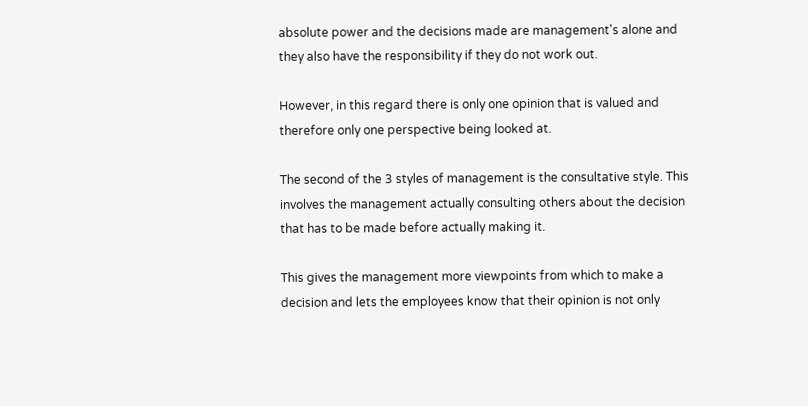absolute power and the decisions made are management's alone and they also have the responsibility if they do not work out.

However, in this regard there is only one opinion that is valued and therefore only one perspective being looked at.

The second of the 3 styles of management is the consultative style. This involves the management actually consulting others about the decision that has to be made before actually making it.

This gives the management more viewpoints from which to make a decision and lets the employees know that their opinion is not only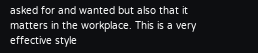asked for and wanted but also that it matters in the workplace. This is a very effective style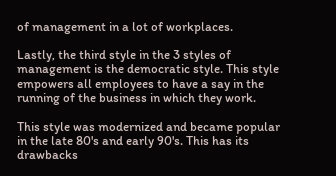of management in a lot of workplaces.

Lastly, the third style in the 3 styles of management is the democratic style. This style empowers all employees to have a say in the running of the business in which they work.

This style was modernized and became popular in the late 80's and early 90's. This has its drawbacks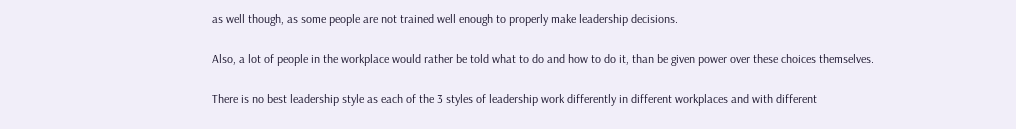as well though, as some people are not trained well enough to properly make leadership decisions.

Also, a lot of people in the workplace would rather be told what to do and how to do it, than be given power over these choices themselves.

There is no best leadership style as each of the 3 styles of leadership work differently in different workplaces and with different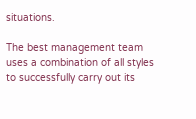situations.

The best management team uses a combination of all styles to successfully carry out its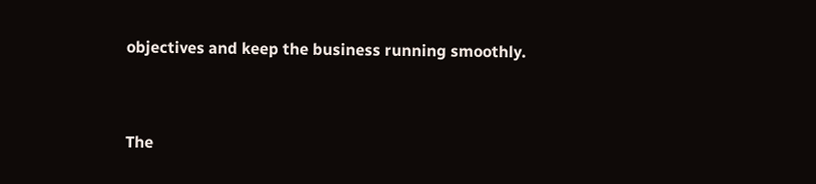objectives and keep the business running smoothly.



The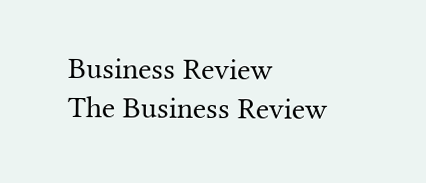Business Review
The Business Review